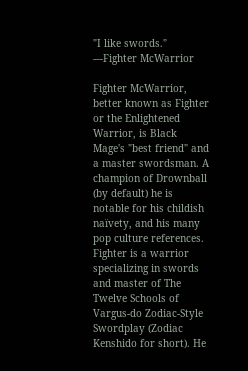"I like swords."
—Fighter McWarrior

Fighter McWarrior, better known as Fighter or the Enlightened Warrior, is Black Mage's "best friend" and a master swordsman. A champion of Drownball (by default) he is notable for his childish naïvety, and his many pop culture references. Fighter is a warrior specializing in swords and master of The Twelve Schools of Vargus-do Zodiac-Style Swordplay (Zodiac Kenshido for short). He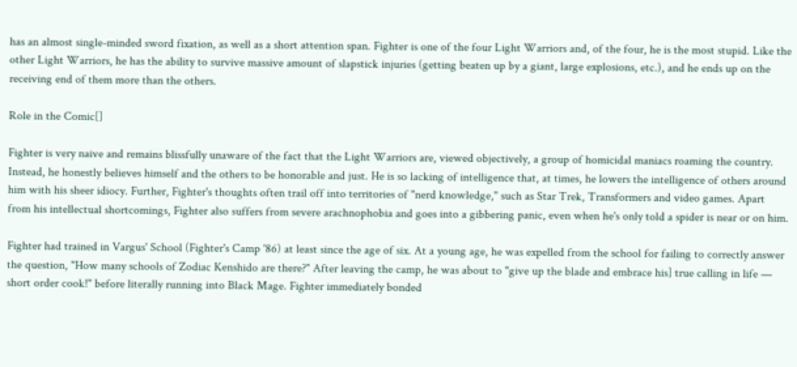has an almost single-minded sword fixation, as well as a short attention span. Fighter is one of the four Light Warriors and, of the four, he is the most stupid. Like the other Light Warriors, he has the ability to survive massive amount of slapstick injuries (getting beaten up by a giant, large explosions, etc.), and he ends up on the receiving end of them more than the others.

Role in the Comic[]

Fighter is very naive and remains blissfully unaware of the fact that the Light Warriors are, viewed objectively, a group of homicidal maniacs roaming the country. Instead, he honestly believes himself and the others to be honorable and just. He is so lacking of intelligence that, at times, he lowers the intelligence of others around him with his sheer idiocy. Further, Fighter's thoughts often trail off into territories of "nerd knowledge," such as Star Trek, Transformers and video games. Apart from his intellectual shortcomings, Fighter also suffers from severe arachnophobia and goes into a gibbering panic, even when he's only told a spider is near or on him.

Fighter had trained in Vargus' School (Fighter's Camp '86) at least since the age of six. At a young age, he was expelled from the school for failing to correctly answer the question, "How many schools of Zodiac Kenshido are there?" After leaving the camp, he was about to "give up the blade and embrace his] true calling in life — short order cook!" before literally running into Black Mage. Fighter immediately bonded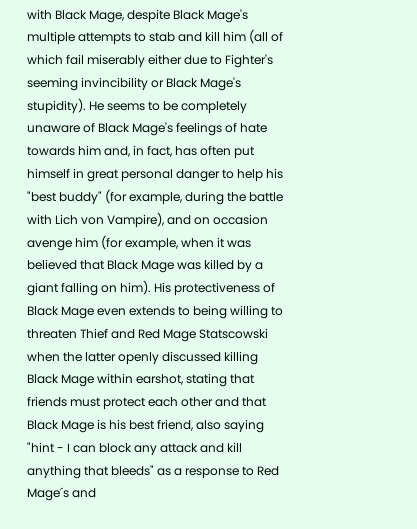with Black Mage, despite Black Mage's multiple attempts to stab and kill him (all of which fail miserably either due to Fighter's seeming invincibility or Black Mage's stupidity). He seems to be completely unaware of Black Mage's feelings of hate towards him and, in fact, has often put himself in great personal danger to help his "best buddy" (for example, during the battle with Lich von Vampire), and on occasion avenge him (for example, when it was believed that Black Mage was killed by a giant falling on him). His protectiveness of Black Mage even extends to being willing to threaten Thief and Red Mage Statscowski when the latter openly discussed killing Black Mage within earshot, stating that friends must protect each other and that Black Mage is his best friend, also saying "hint - I can block any attack and kill anything that bleeds" as a response to Red Mage´s and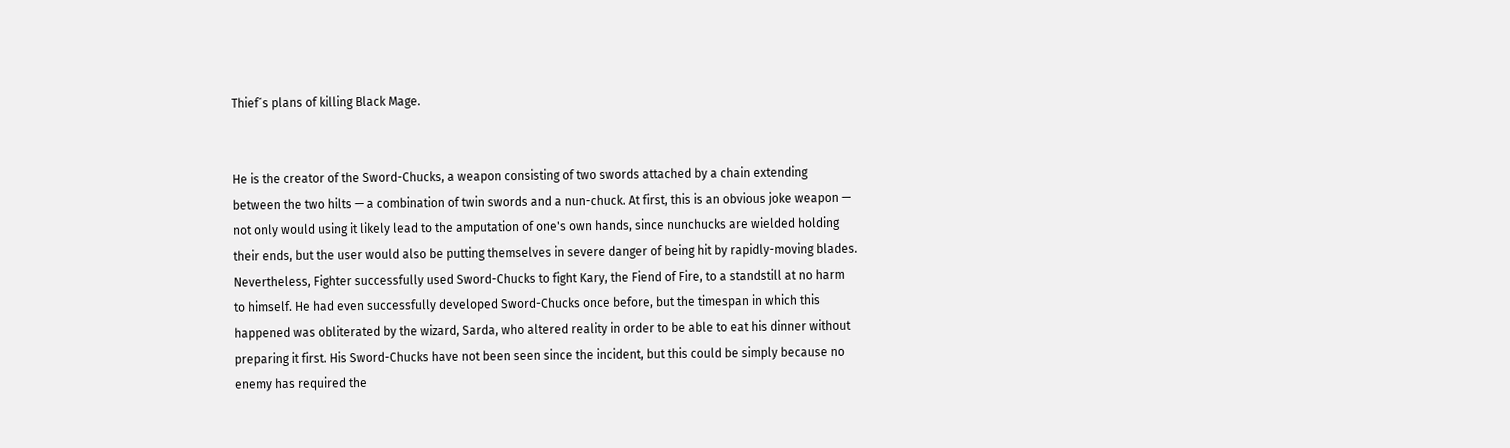Thief´s plans of killing Black Mage.


He is the creator of the Sword-Chucks, a weapon consisting of two swords attached by a chain extending between the two hilts — a combination of twin swords and a nun-chuck. At first, this is an obvious joke weapon — not only would using it likely lead to the amputation of one's own hands, since nunchucks are wielded holding their ends, but the user would also be putting themselves in severe danger of being hit by rapidly-moving blades. Nevertheless, Fighter successfully used Sword-Chucks to fight Kary, the Fiend of Fire, to a standstill at no harm to himself. He had even successfully developed Sword-Chucks once before, but the timespan in which this happened was obliterated by the wizard, Sarda, who altered reality in order to be able to eat his dinner without preparing it first. His Sword-Chucks have not been seen since the incident, but this could be simply because no enemy has required the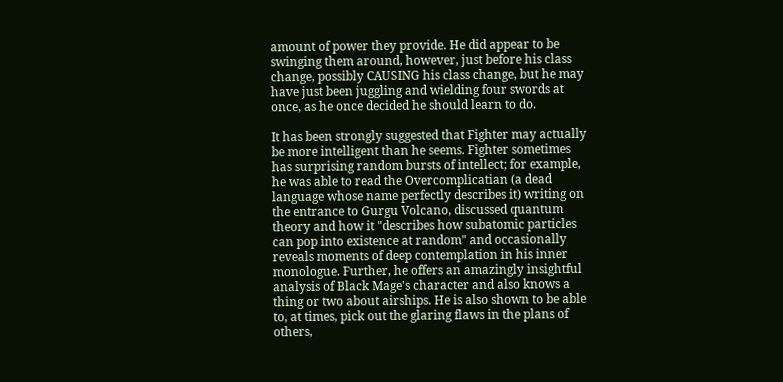amount of power they provide. He did appear to be swinging them around, however, just before his class change, possibly CAUSING his class change, but he may have just been juggling and wielding four swords at once, as he once decided he should learn to do.

It has been strongly suggested that Fighter may actually be more intelligent than he seems. Fighter sometimes has surprising random bursts of intellect; for example, he was able to read the Overcomplicatian (a dead language whose name perfectly describes it) writing on the entrance to Gurgu Volcano, discussed quantum theory and how it "describes how subatomic particles can pop into existence at random" and occasionally reveals moments of deep contemplation in his inner monologue. Further, he offers an amazingly insightful analysis of Black Mage's character and also knows a thing or two about airships. He is also shown to be able to, at times, pick out the glaring flaws in the plans of others,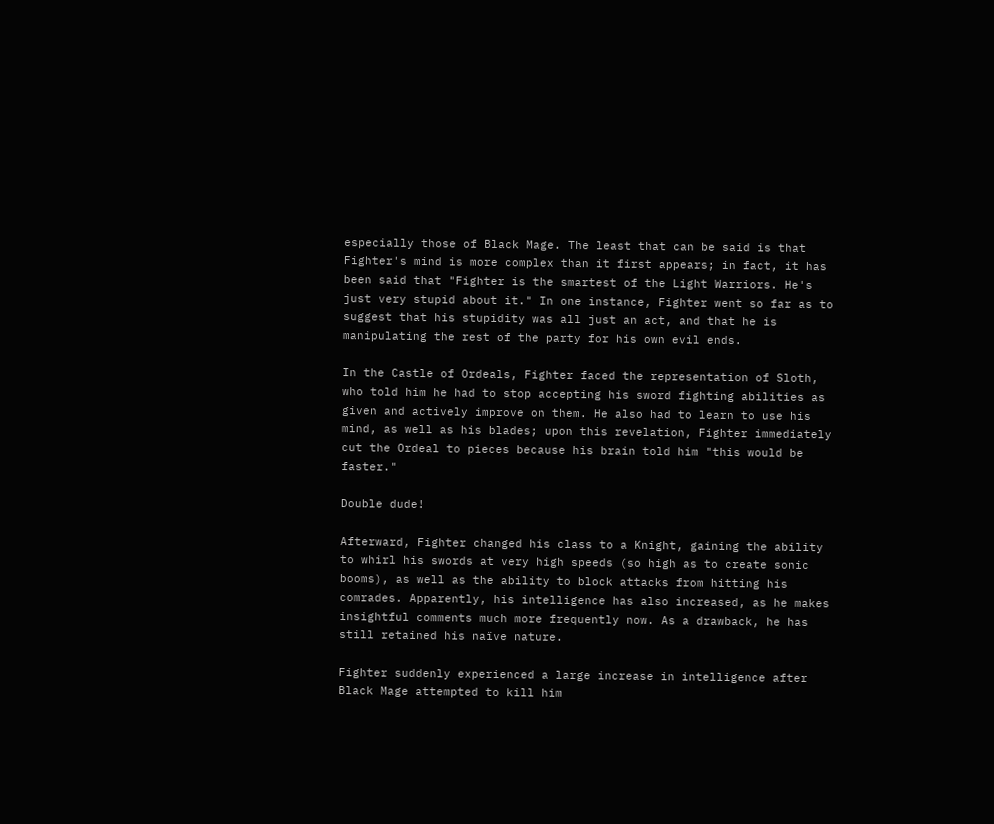especially those of Black Mage. The least that can be said is that Fighter's mind is more complex than it first appears; in fact, it has been said that "Fighter is the smartest of the Light Warriors. He's just very stupid about it." In one instance, Fighter went so far as to suggest that his stupidity was all just an act, and that he is manipulating the rest of the party for his own evil ends.

In the Castle of Ordeals, Fighter faced the representation of Sloth, who told him he had to stop accepting his sword fighting abilities as given and actively improve on them. He also had to learn to use his mind, as well as his blades; upon this revelation, Fighter immediately cut the Ordeal to pieces because his brain told him "this would be faster."

Double dude!

Afterward, Fighter changed his class to a Knight, gaining the ability to whirl his swords at very high speeds (so high as to create sonic booms), as well as the ability to block attacks from hitting his comrades. Apparently, his intelligence has also increased, as he makes insightful comments much more frequently now. As a drawback, he has still retained his naïve nature.

Fighter suddenly experienced a large increase in intelligence after Black Mage attempted to kill him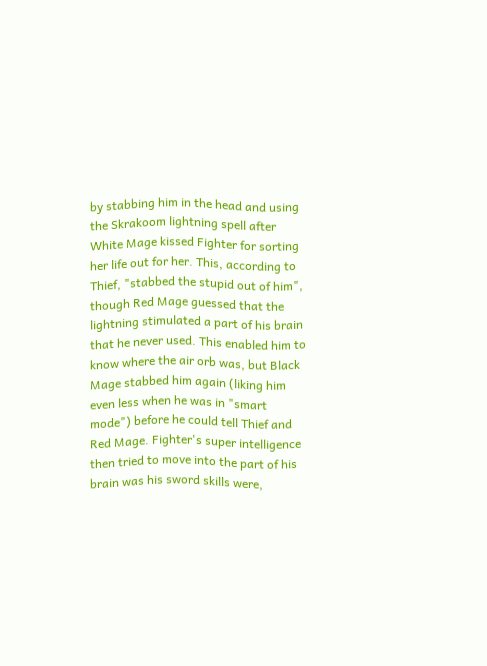by stabbing him in the head and using the Skrakoom lightning spell after White Mage kissed Fighter for sorting her life out for her. This, according to Thief, "stabbed the stupid out of him", though Red Mage guessed that the lightning stimulated a part of his brain that he never used. This enabled him to know where the air orb was, but Black Mage stabbed him again (liking him even less when he was in "smart mode") before he could tell Thief and Red Mage. Fighter's super intelligence then tried to move into the part of his brain was his sword skills were,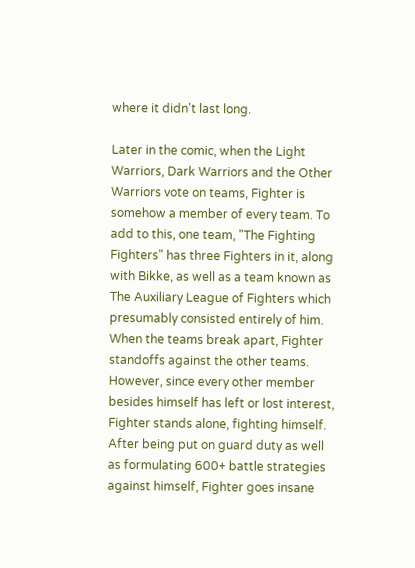where it didn't last long.

Later in the comic, when the Light Warriors, Dark Warriors and the Other Warriors vote on teams, Fighter is somehow a member of every team. To add to this, one team, "The Fighting Fighters" has three Fighters in it, along with Bikke, as well as a team known as The Auxiliary League of Fighters which presumably consisted entirely of him. When the teams break apart, Fighter standoffs against the other teams. However, since every other member besides himself has left or lost interest, Fighter stands alone, fighting himself. After being put on guard duty as well as formulating 600+ battle strategies against himself, Fighter goes insane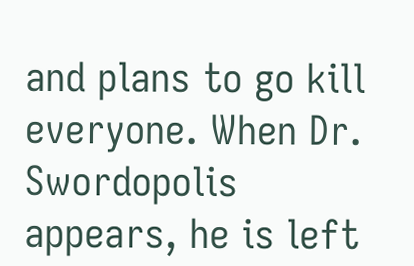and plans to go kill everyone. When Dr. Swordopolis appears, he is left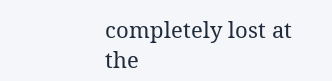completely lost at the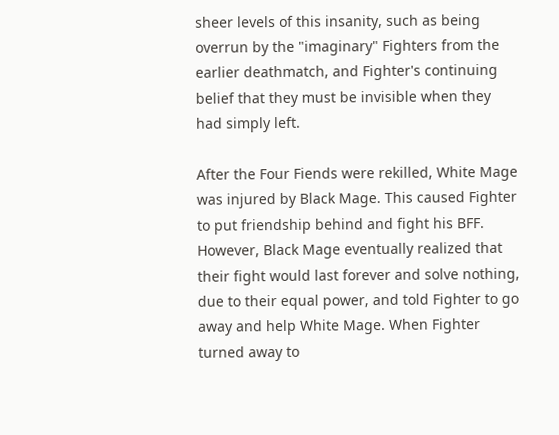sheer levels of this insanity, such as being overrun by the "imaginary" Fighters from the earlier deathmatch, and Fighter's continuing belief that they must be invisible when they had simply left.

After the Four Fiends were rekilled, White Mage was injured by Black Mage. This caused Fighter to put friendship behind and fight his BFF. However, Black Mage eventually realized that their fight would last forever and solve nothing, due to their equal power, and told Fighter to go away and help White Mage. When Fighter turned away to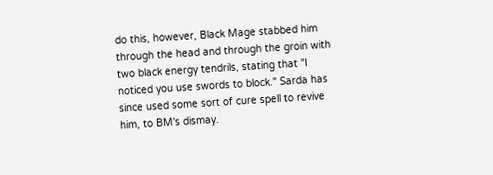do this, however, Black Mage stabbed him through the head and through the groin with two black energy tendrils, stating that "I noticed you use swords to block." Sarda has since used some sort of cure spell to revive him, to BM's dismay.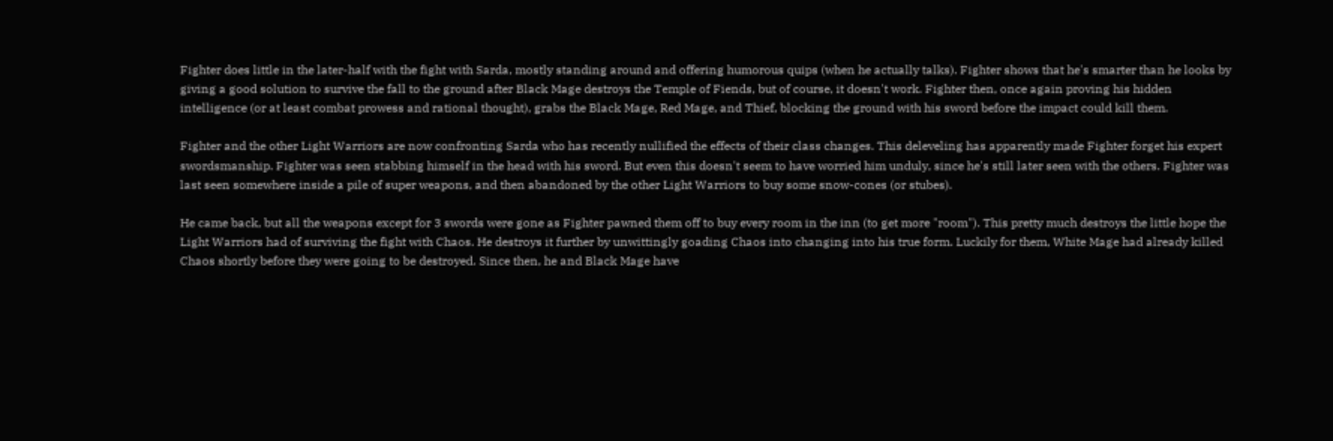Fighter does little in the later-half with the fight with Sarda, mostly standing around and offering humorous quips (when he actually talks). Fighter shows that he's smarter than he looks by giving a good solution to survive the fall to the ground after Black Mage destroys the Temple of Fiends, but of course, it doesn't work. Fighter then, once again proving his hidden intelligence (or at least combat prowess and rational thought), grabs the Black Mage, Red Mage, and Thief, blocking the ground with his sword before the impact could kill them.

Fighter and the other Light Warriors are now confronting Sarda who has recently nullified the effects of their class changes. This deleveling has apparently made Fighter forget his expert swordsmanship. Fighter was seen stabbing himself in the head with his sword. But even this doesn't seem to have worried him unduly, since he's still later seen with the others. Fighter was last seen somewhere inside a pile of super weapons, and then abandoned by the other Light Warriors to buy some snow-cones (or stubes).

He came back, but all the weapons except for 3 swords were gone as Fighter pawned them off to buy every room in the inn (to get more "room"). This pretty much destroys the little hope the Light Warriors had of surviving the fight with Chaos. He destroys it further by unwittingly goading Chaos into changing into his true form. Luckily for them, White Mage had already killed Chaos shortly before they were going to be destroyed. Since then, he and Black Mage have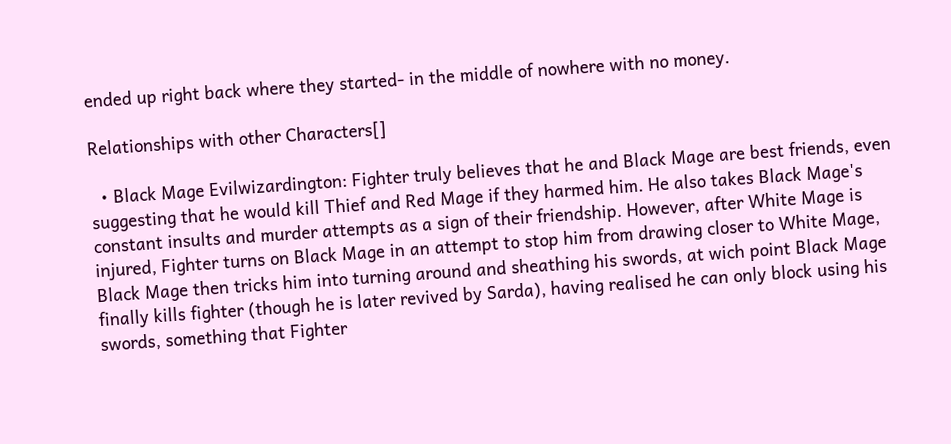ended up right back where they started- in the middle of nowhere with no money.

Relationships with other Characters[]

  • Black Mage Evilwizardington: Fighter truly believes that he and Black Mage are best friends, even suggesting that he would kill Thief and Red Mage if they harmed him. He also takes Black Mage's constant insults and murder attempts as a sign of their friendship. However, after White Mage is injured, Fighter turns on Black Mage in an attempt to stop him from drawing closer to White Mage, Black Mage then tricks him into turning around and sheathing his swords, at wich point Black Mage finally kills fighter (though he is later revived by Sarda), having realised he can only block using his swords, something that Fighter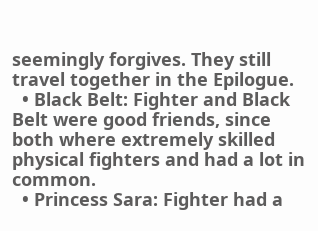seemingly forgives. They still travel together in the Epilogue.
  • Black Belt: Fighter and Black Belt were good friends, since both where extremely skilled physical fighters and had a lot in common.
  • Princess Sara: Fighter had a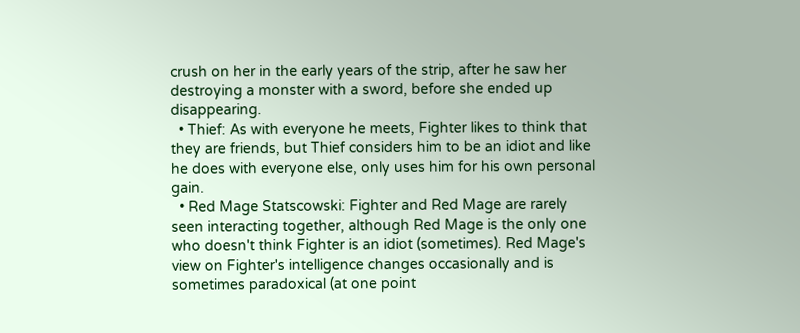crush on her in the early years of the strip, after he saw her destroying a monster with a sword, before she ended up disappearing.
  • Thief: As with everyone he meets, Fighter likes to think that they are friends, but Thief considers him to be an idiot and like he does with everyone else, only uses him for his own personal gain.
  • Red Mage Statscowski: Fighter and Red Mage are rarely seen interacting together, although Red Mage is the only one who doesn't think Fighter is an idiot (sometimes). Red Mage's view on Fighter's intelligence changes occasionally and is sometimes paradoxical (at one point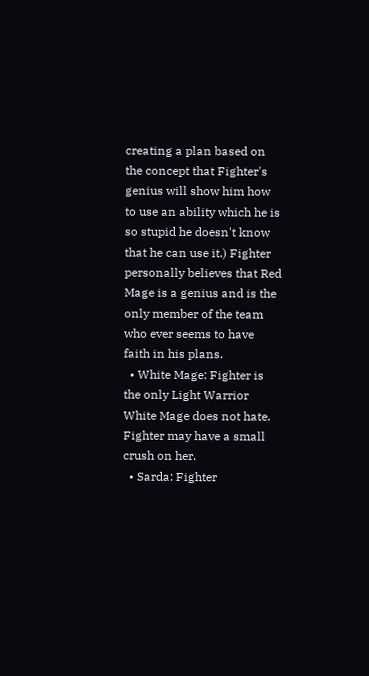creating a plan based on the concept that Fighter's genius will show him how to use an ability which he is so stupid he doesn't know that he can use it.) Fighter personally believes that Red Mage is a genius and is the only member of the team who ever seems to have faith in his plans.
  • White Mage: Fighter is the only Light Warrior White Mage does not hate. Fighter may have a small crush on her.
  • Sarda: Fighter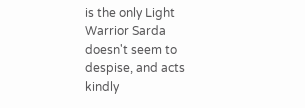is the only Light Warrior Sarda doesn't seem to despise, and acts kindly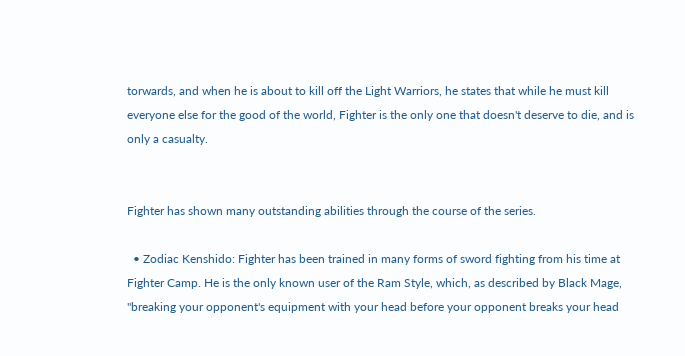torwards, and when he is about to kill off the Light Warriors, he states that while he must kill everyone else for the good of the world, Fighter is the only one that doesn't deserve to die, and is only a casualty.


Fighter has shown many outstanding abilities through the course of the series.

  • Zodiac Kenshido: Fighter has been trained in many forms of sword fighting from his time at Fighter Camp. He is the only known user of the Ram Style, which, as described by Black Mage, "breaking your opponent's equipment with your head before your opponent breaks your head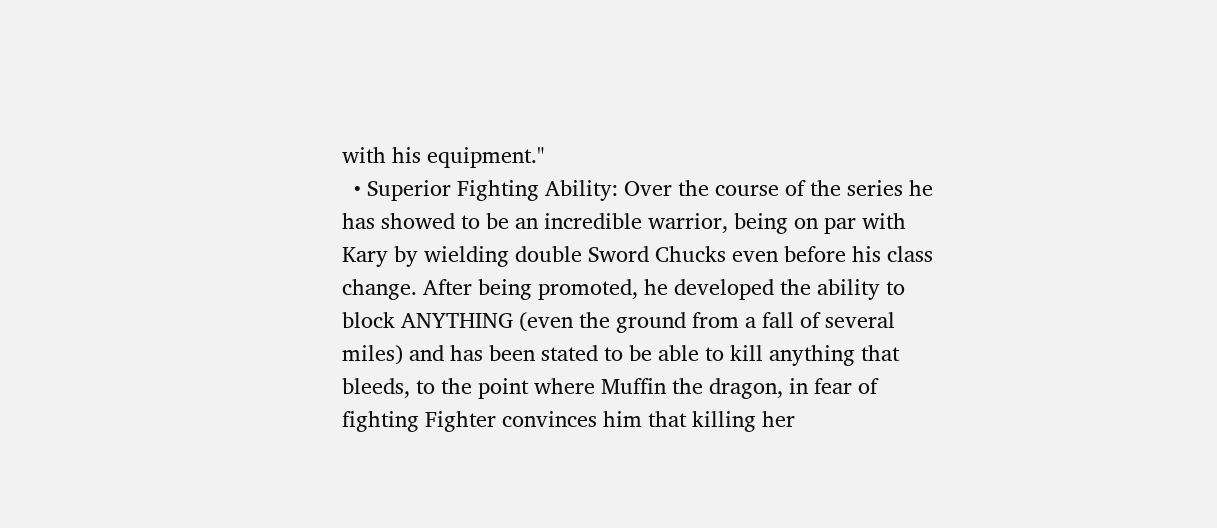with his equipment."
  • Superior Fighting Ability: Over the course of the series he has showed to be an incredible warrior, being on par with Kary by wielding double Sword Chucks even before his class change. After being promoted, he developed the ability to block ANYTHING (even the ground from a fall of several miles) and has been stated to be able to kill anything that bleeds, to the point where Muffin the dragon, in fear of fighting Fighter convinces him that killing her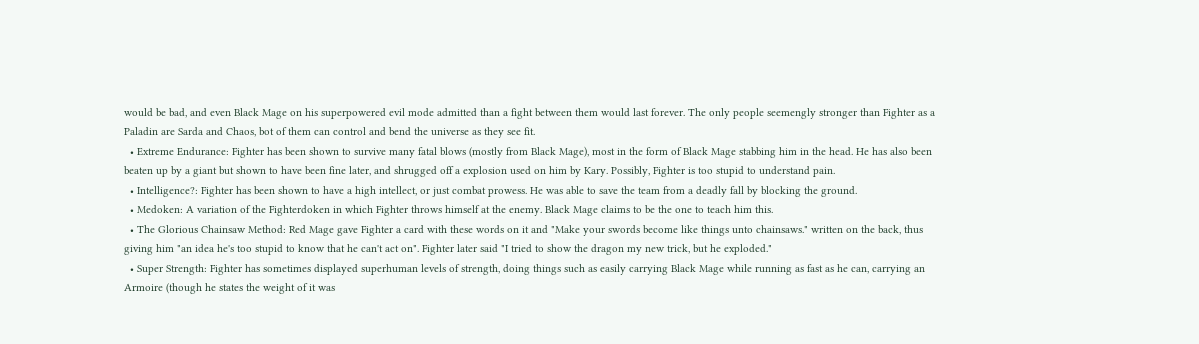would be bad, and even Black Mage on his superpowered evil mode admitted than a fight between them would last forever. The only people seemengly stronger than Fighter as a Paladin are Sarda and Chaos, bot of them can control and bend the universe as they see fit.
  • Extreme Endurance: Fighter has been shown to survive many fatal blows (mostly from Black Mage), most in the form of Black Mage stabbing him in the head. He has also been beaten up by a giant but shown to have been fine later, and shrugged off a explosion used on him by Kary. Possibly, Fighter is too stupid to understand pain.
  • Intelligence?: Fighter has been shown to have a high intellect, or just combat prowess. He was able to save the team from a deadly fall by blocking the ground.
  • Medoken: A variation of the Fighterdoken in which Fighter throws himself at the enemy. Black Mage claims to be the one to teach him this.
  • The Glorious Chainsaw Method: Red Mage gave Fighter a card with these words on it and "Make your swords become like things unto chainsaws." written on the back, thus giving him "an idea he's too stupid to know that he can't act on". Fighter later said "I tried to show the dragon my new trick, but he exploded."
  • Super Strength: Fighter has sometimes displayed superhuman levels of strength, doing things such as easily carrying Black Mage while running as fast as he can, carrying an Armoire (though he states the weight of it was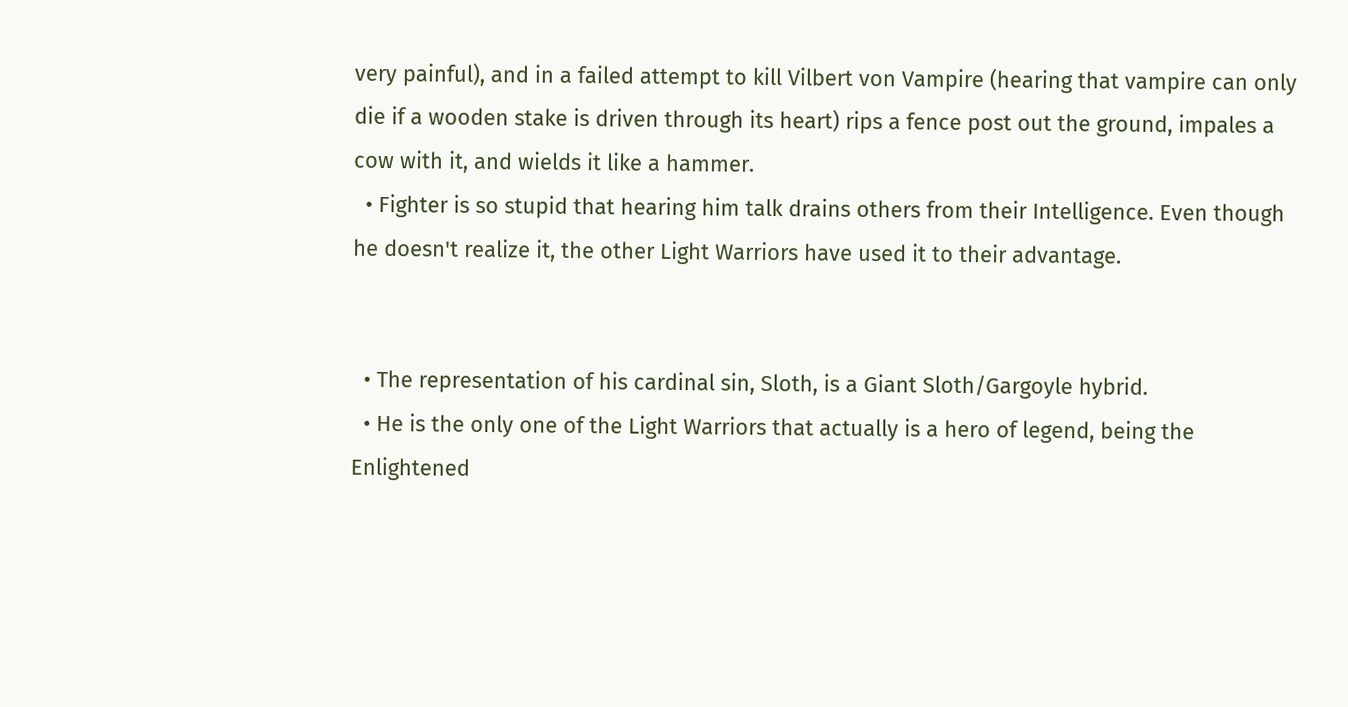very painful), and in a failed attempt to kill Vilbert von Vampire (hearing that vampire can only die if a wooden stake is driven through its heart) rips a fence post out the ground, impales a cow with it, and wields it like a hammer.
  • Fighter is so stupid that hearing him talk drains others from their Intelligence. Even though he doesn't realize it, the other Light Warriors have used it to their advantage.


  • The representation of his cardinal sin, Sloth, is a Giant Sloth/Gargoyle hybrid.
  • He is the only one of the Light Warriors that actually is a hero of legend, being the Enlightened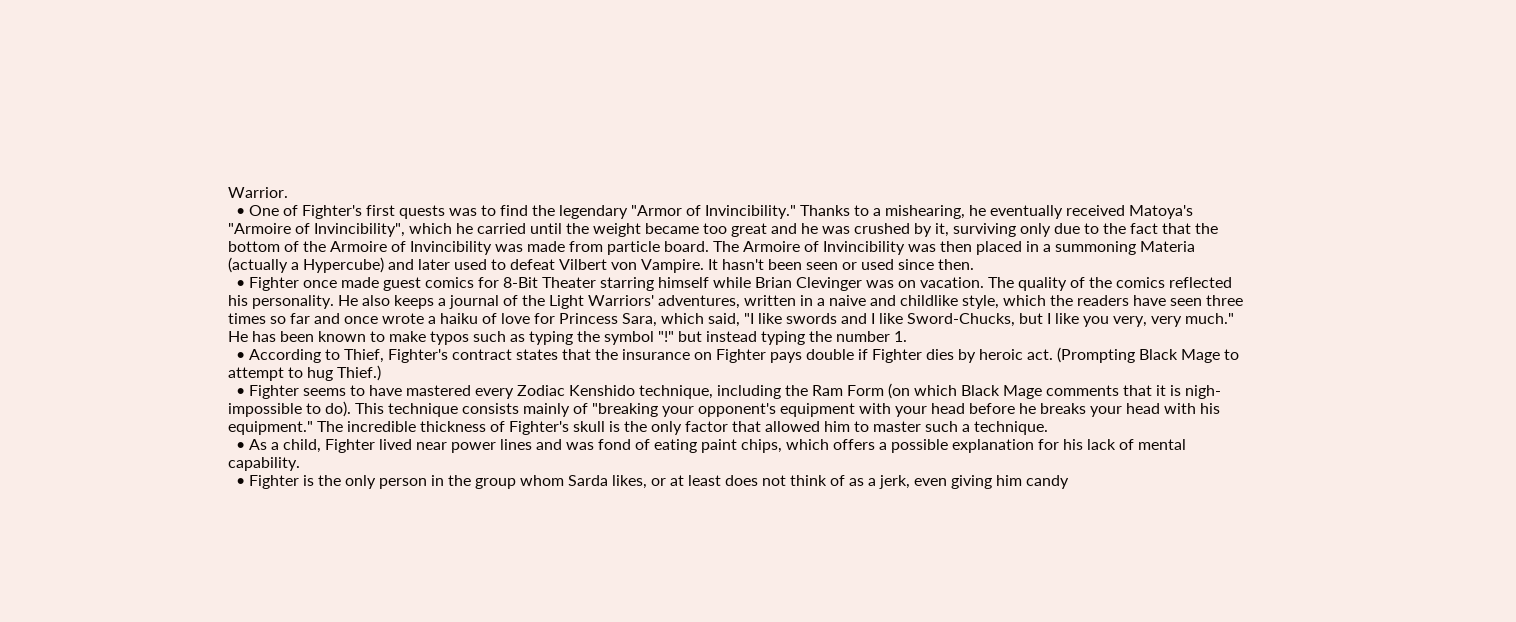Warrior.
  • One of Fighter's first quests was to find the legendary "Armor of Invincibility." Thanks to a mishearing, he eventually received Matoya's "Armoire of Invincibility", which he carried until the weight became too great and he was crushed by it, surviving only due to the fact that the bottom of the Armoire of Invincibility was made from particle board. The Armoire of Invincibility was then placed in a summoning Materia (actually a Hypercube) and later used to defeat Vilbert von Vampire. It hasn't been seen or used since then.
  • Fighter once made guest comics for 8-Bit Theater starring himself while Brian Clevinger was on vacation. The quality of the comics reflected his personality. He also keeps a journal of the Light Warriors' adventures, written in a naive and childlike style, which the readers have seen three times so far and once wrote a haiku of love for Princess Sara, which said, "I like swords and I like Sword-Chucks, but I like you very, very much." He has been known to make typos such as typing the symbol "!" but instead typing the number 1.
  • According to Thief, Fighter's contract states that the insurance on Fighter pays double if Fighter dies by heroic act. (Prompting Black Mage to attempt to hug Thief.)
  • Fighter seems to have mastered every Zodiac Kenshido technique, including the Ram Form (on which Black Mage comments that it is nigh-impossible to do). This technique consists mainly of "breaking your opponent's equipment with your head before he breaks your head with his equipment." The incredible thickness of Fighter's skull is the only factor that allowed him to master such a technique.
  • As a child, Fighter lived near power lines and was fond of eating paint chips, which offers a possible explanation for his lack of mental capability.
  • Fighter is the only person in the group whom Sarda likes, or at least does not think of as a jerk, even giving him candy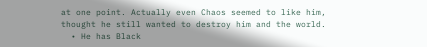at one point. Actually even Chaos seemed to like him, thought he still wanted to destroy him and the world.
  • He has Black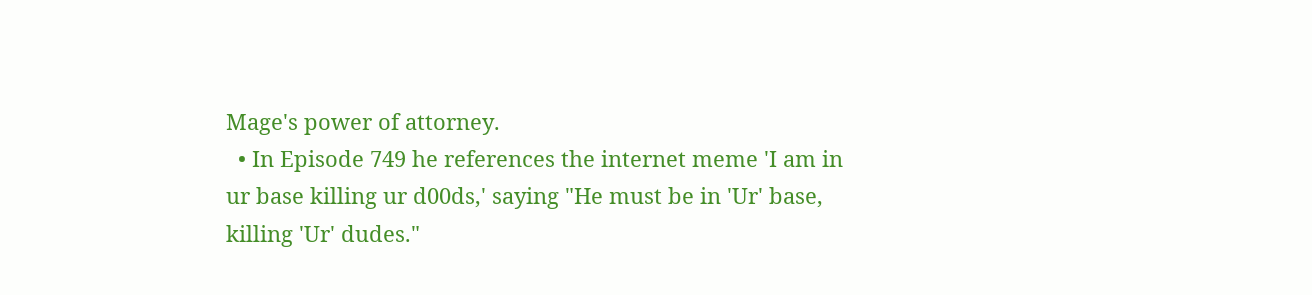Mage's power of attorney.
  • In Episode 749 he references the internet meme 'I am in ur base killing ur d00ds,' saying "He must be in 'Ur' base, killing 'Ur' dudes."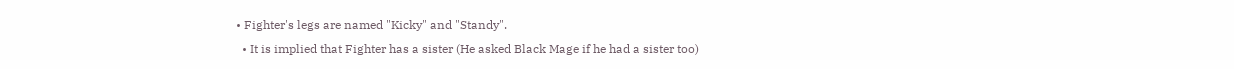• Fighter's legs are named "Kicky" and "Standy".
  • It is implied that Fighter has a sister (He asked Black Mage if he had a sister too)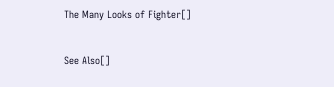The Many Looks of Fighter[]

See Also[]